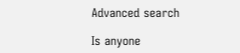Advanced search

Is anyone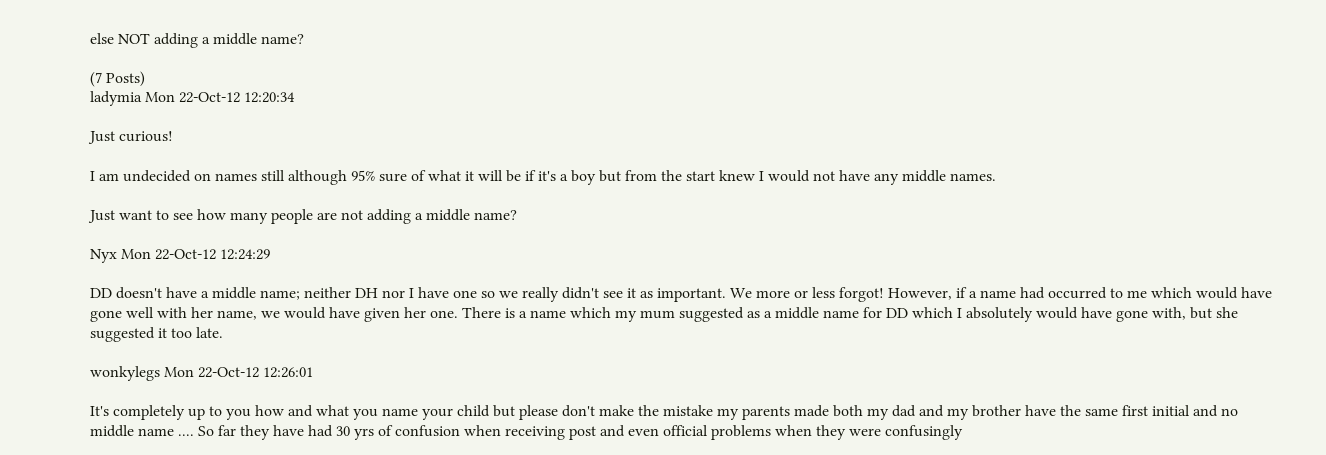else NOT adding a middle name?

(7 Posts)
ladymia Mon 22-Oct-12 12:20:34

Just curious!

I am undecided on names still although 95% sure of what it will be if it's a boy but from the start knew I would not have any middle names.

Just want to see how many people are not adding a middle name?

Nyx Mon 22-Oct-12 12:24:29

DD doesn't have a middle name; neither DH nor I have one so we really didn't see it as important. We more or less forgot! However, if a name had occurred to me which would have gone well with her name, we would have given her one. There is a name which my mum suggested as a middle name for DD which I absolutely would have gone with, but she suggested it too late.

wonkylegs Mon 22-Oct-12 12:26:01

It's completely up to you how and what you name your child but please don't make the mistake my parents made both my dad and my brother have the same first initial and no middle name .... So far they have had 30 yrs of confusion when receiving post and even official problems when they were confusingly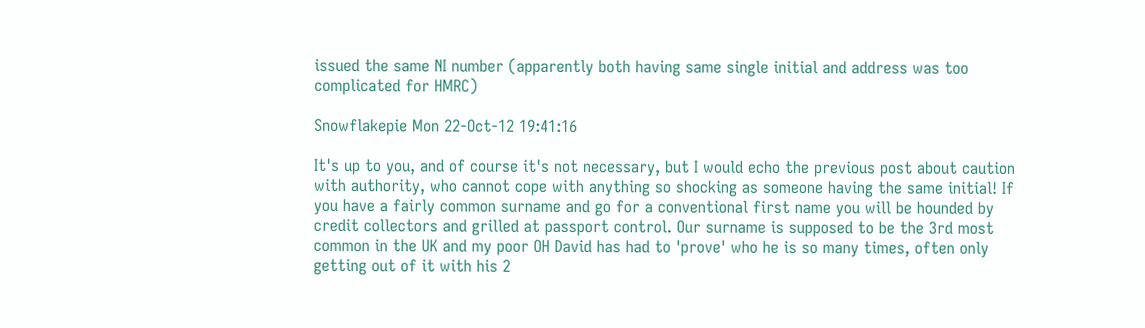issued the same NI number (apparently both having same single initial and address was too complicated for HMRC)

Snowflakepie Mon 22-Oct-12 19:41:16

It's up to you, and of course it's not necessary, but I would echo the previous post about caution with authority, who cannot cope with anything so shocking as someone having the same initial! If you have a fairly common surname and go for a conventional first name you will be hounded by credit collectors and grilled at passport control. Our surname is supposed to be the 3rd most common in the UK and my poor OH David has had to 'prove' who he is so many times, often only getting out of it with his 2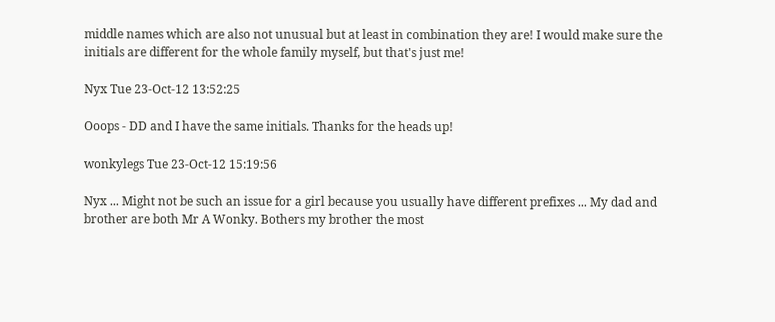middle names which are also not unusual but at least in combination they are! I would make sure the initials are different for the whole family myself, but that's just me!

Nyx Tue 23-Oct-12 13:52:25

Ooops - DD and I have the same initials. Thanks for the heads up!

wonkylegs Tue 23-Oct-12 15:19:56

Nyx ... Might not be such an issue for a girl because you usually have different prefixes ... My dad and brother are both Mr A Wonky. Bothers my brother the most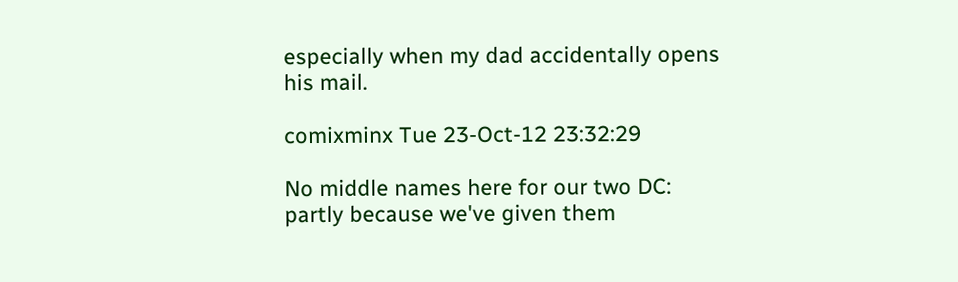especially when my dad accidentally opens his mail.

comixminx Tue 23-Oct-12 23:32:29

No middle names here for our two DC: partly because we've given them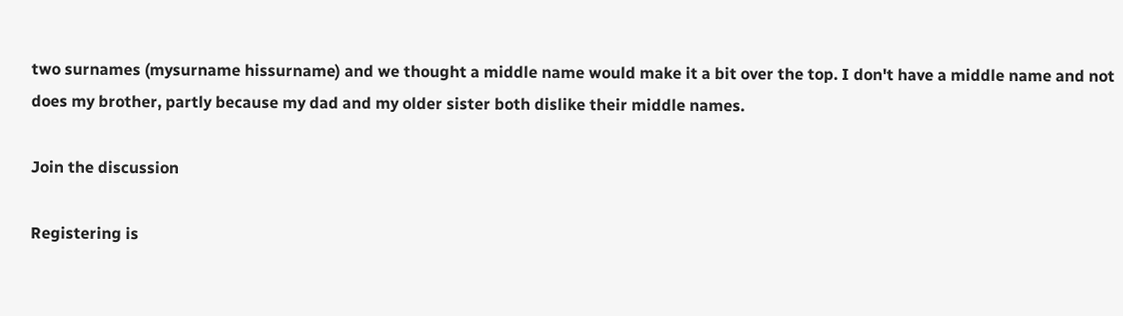two surnames (mysurname hissurname) and we thought a middle name would make it a bit over the top. I don't have a middle name and not does my brother, partly because my dad and my older sister both dislike their middle names.

Join the discussion

Registering is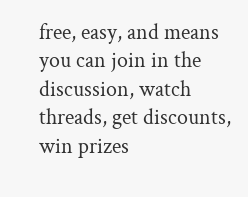free, easy, and means you can join in the discussion, watch threads, get discounts, win prizes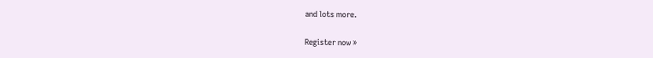and lots more.

Register now »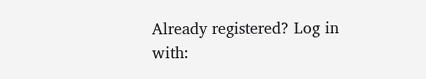Already registered? Log in with: